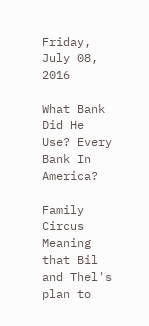Friday, July 08, 2016

What Bank Did He Use? Every Bank In America?

Family Circus
Meaning that Bil and Thel's plan to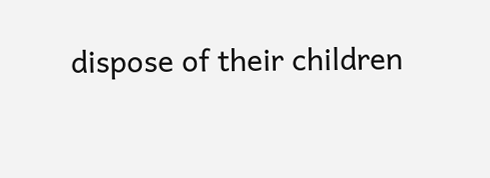dispose of their children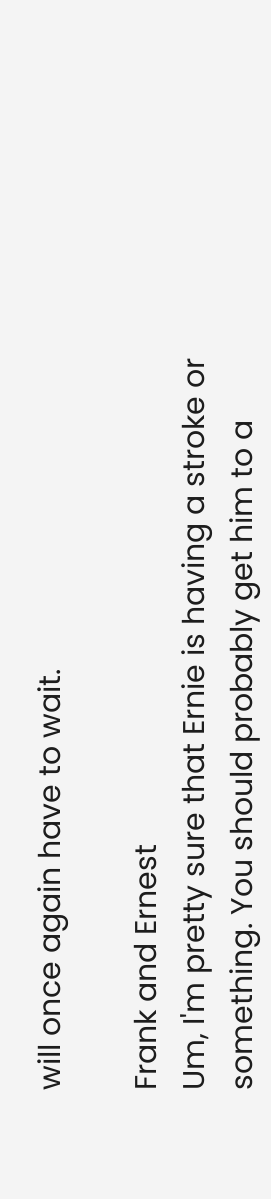will once again have to wait.

Frank and Ernest
Um, I'm pretty sure that Ernie is having a stroke or something. You should probably get him to a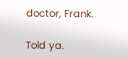doctor, Frank.

Told ya.